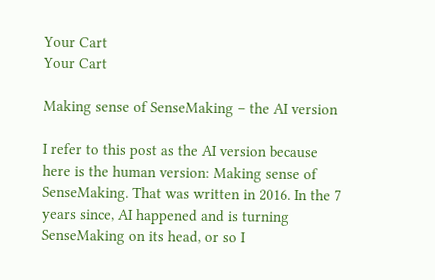Your Cart
Your Cart

Making sense of SenseMaking – the AI version

I refer to this post as the AI version because here is the human version: Making sense of SenseMaking. That was written in 2016. In the 7 years since, AI happened and is turning SenseMaking on its head, or so I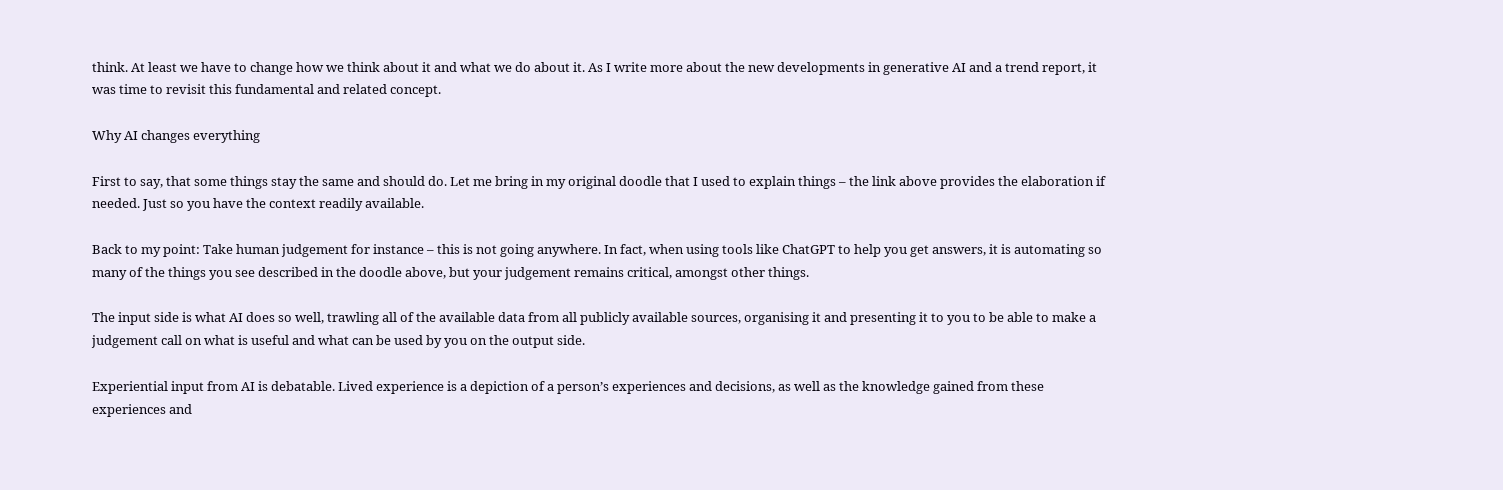think. At least we have to change how we think about it and what we do about it. As I write more about the new developments in generative AI and a trend report, it was time to revisit this fundamental and related concept.

Why AI changes everything

First to say, that some things stay the same and should do. Let me bring in my original doodle that I used to explain things – the link above provides the elaboration if needed. Just so you have the context readily available.

Back to my point: Take human judgement for instance – this is not going anywhere. In fact, when using tools like ChatGPT to help you get answers, it is automating so many of the things you see described in the doodle above, but your judgement remains critical, amongst other things.

The input side is what AI does so well, trawling all of the available data from all publicly available sources, organising it and presenting it to you to be able to make a judgement call on what is useful and what can be used by you on the output side.

Experiential input from AI is debatable. Lived experience is a depiction of a person’s experiences and decisions, as well as the knowledge gained from these experiences and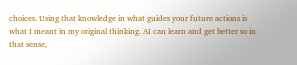choices. Using that knowledge in what guides your future actions is what I meant in my original thinking. AI can learn and get better so in that sense,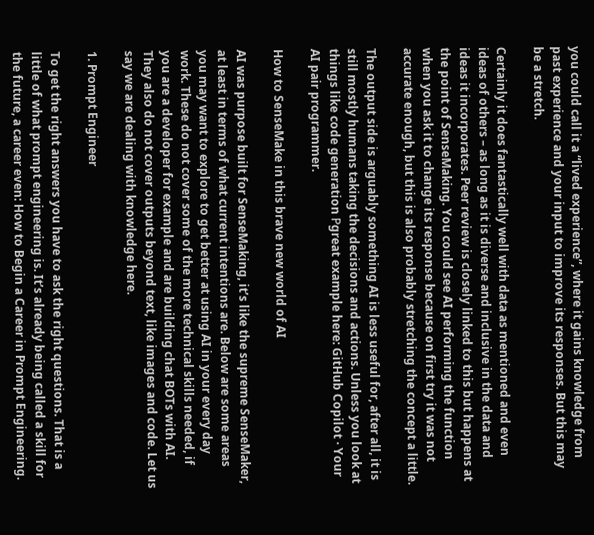you could call it a “lived experience”, where it gains knowledge from past experience and your input to improve its responses. But this may be a stretch.

Certainly it does fantastically well with data as mentioned and even ideas of others – as long as it is diverse and inclusive in the data and ideas it incorporates. Peer review is closely linked to this but happens at the point of SenseMaking. You could see AI performing the function when you ask it to change its response because on first try it was not accurate enough, but this is also probably stretching the concept a little.

The output side is arguably something AI is less useful for, after all, it is still mostly humans taking the decisions and actions. Unless you look at things like code generation Рgreat example here: GitHub Copilot · Your AI pair programmer.

How to SenseMake in this brave new world of AI

AI was purpose built for SenseMaking, it’s like the supreme SenseMaker, at least in terms of what current intentions are. Below are some areas you may want to explore to get better at using AI in your every day work. These do not cover some of the more technical skills needed, if you are a developer for example and are building chat BOTs with AI. They also do not cover outputs beyond text, like images and code. Let us say we are dealing with knowledge here.

1. Prompt Engineer

To get the right answers you have to ask the right questions. That is a little of what prompt engineering is. It’s already being called a skill for the future, a career even: How to Begin a Career in Prompt Engineering.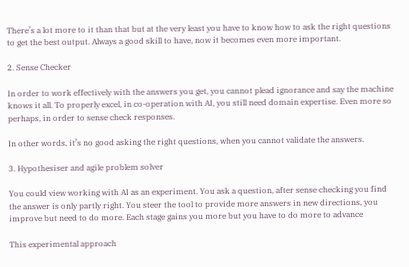There’s a lot more to it than that but at the very least you have to know how to ask the right questions to get the best output. Always a good skill to have, now it becomes even more important.

2. Sense Checker

In order to work effectively with the answers you get, you cannot plead ignorance and say the machine knows it all. To properly excel, in co-operation with AI, you still need domain expertise. Even more so perhaps, in order to sense check responses.

In other words, it’s no good asking the right questions, when you cannot validate the answers.

3. Hypothesiser and agile problem solver

You could view working with AI as an experiment. You ask a question, after sense checking you find the answer is only partly right. You steer the tool to provide more answers in new directions, you improve but need to do more. Each stage gains you more but you have to do more to advance

This experimental approach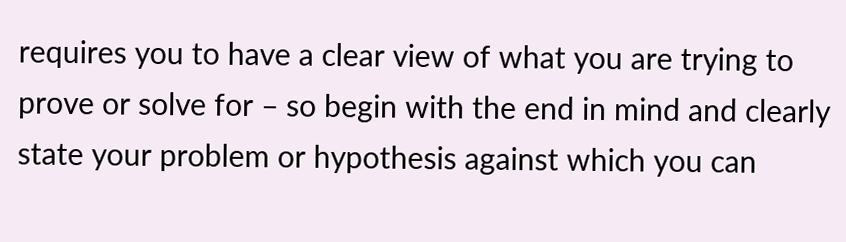requires you to have a clear view of what you are trying to prove or solve for – so begin with the end in mind and clearly state your problem or hypothesis against which you can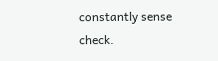constantly sense check.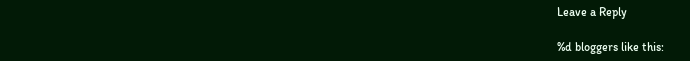Leave a Reply

%d bloggers like this: